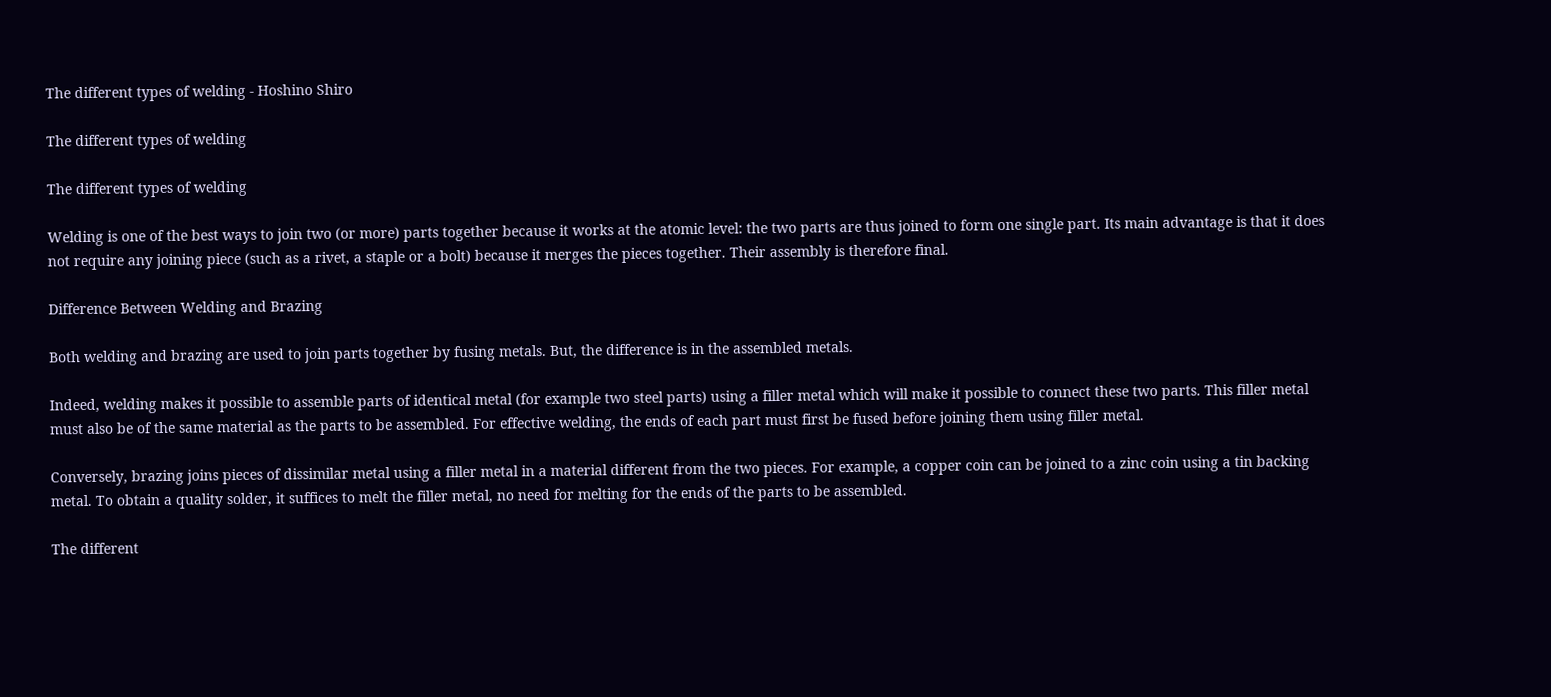The different types of welding - Hoshino Shiro

The different types of welding

The different types of welding

Welding is one of the best ways to join two (or more) parts together because it works at the atomic level: the two parts are thus joined to form one single part. Its main advantage is that it does not require any joining piece (such as a rivet, a staple or a bolt) because it merges the pieces together. Their assembly is therefore final.

Difference Between Welding and Brazing

Both welding and brazing are used to join parts together by fusing metals. But, the difference is in the assembled metals.

Indeed, welding makes it possible to assemble parts of identical metal (for example two steel parts) using a filler metal which will make it possible to connect these two parts. This filler metal must also be of the same material as the parts to be assembled. For effective welding, the ends of each part must first be fused before joining them using filler metal.

Conversely, brazing joins pieces of dissimilar metal using a filler metal in a material different from the two pieces. For example, a copper coin can be joined to a zinc coin using a tin backing metal. To obtain a quality solder, it suffices to melt the filler metal, no need for melting for the ends of the parts to be assembled.

The different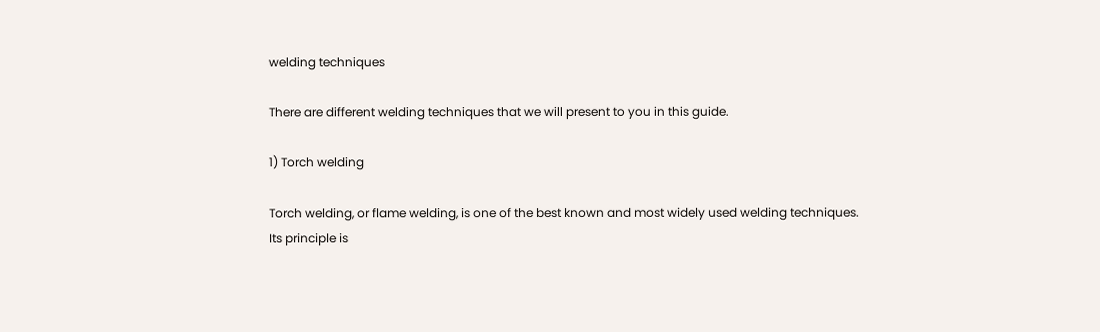welding techniques

There are different welding techniques that we will present to you in this guide.

1) Torch welding

Torch welding, or flame welding, is one of the best known and most widely used welding techniques. Its principle is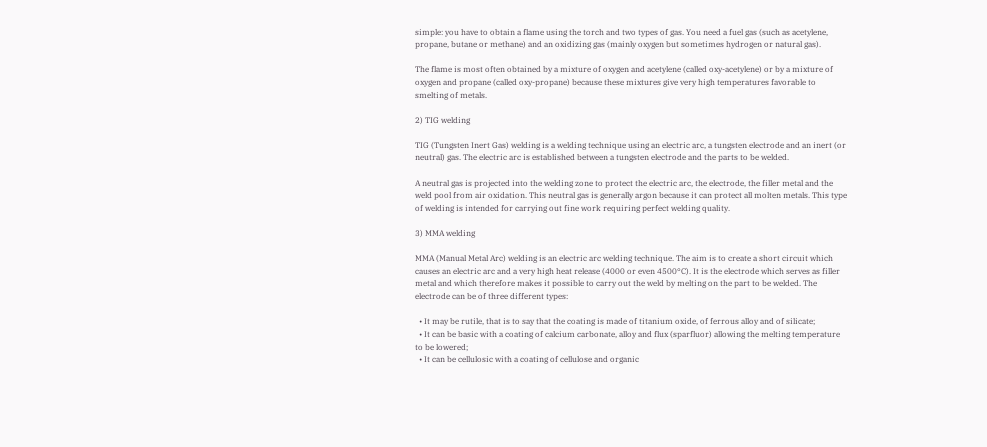simple: you have to obtain a flame using the torch and two types of gas. You need a fuel gas (such as acetylene, propane, butane or methane) and an oxidizing gas (mainly oxygen but sometimes hydrogen or natural gas).

The flame is most often obtained by a mixture of oxygen and acetylene (called oxy-acetylene) or by a mixture of oxygen and propane (called oxy-propane) because these mixtures give very high temperatures favorable to smelting of metals.

2) TIG welding

TIG (Tungsten Inert Gas) welding is a welding technique using an electric arc, a tungsten electrode and an inert (or neutral) gas. The electric arc is established between a tungsten electrode and the parts to be welded.

A neutral gas is projected into the welding zone to protect the electric arc, the electrode, the filler metal and the weld pool from air oxidation. This neutral gas is generally argon because it can protect all molten metals. This type of welding is intended for carrying out fine work requiring perfect welding quality.

3) MMA welding

MMA (Manual Metal Arc) welding is an electric arc welding technique. The aim is to create a short circuit which causes an electric arc and a very high heat release (4000 or even 4500°C). It is the electrode which serves as filler metal and which therefore makes it possible to carry out the weld by melting on the part to be welded. The electrode can be of three different types:

  • It may be rutile, that is to say that the coating is made of titanium oxide, of ferrous alloy and of silicate;
  • It can be basic with a coating of calcium carbonate, alloy and flux (sparfluor) allowing the melting temperature to be lowered;
  • It can be cellulosic with a coating of cellulose and organic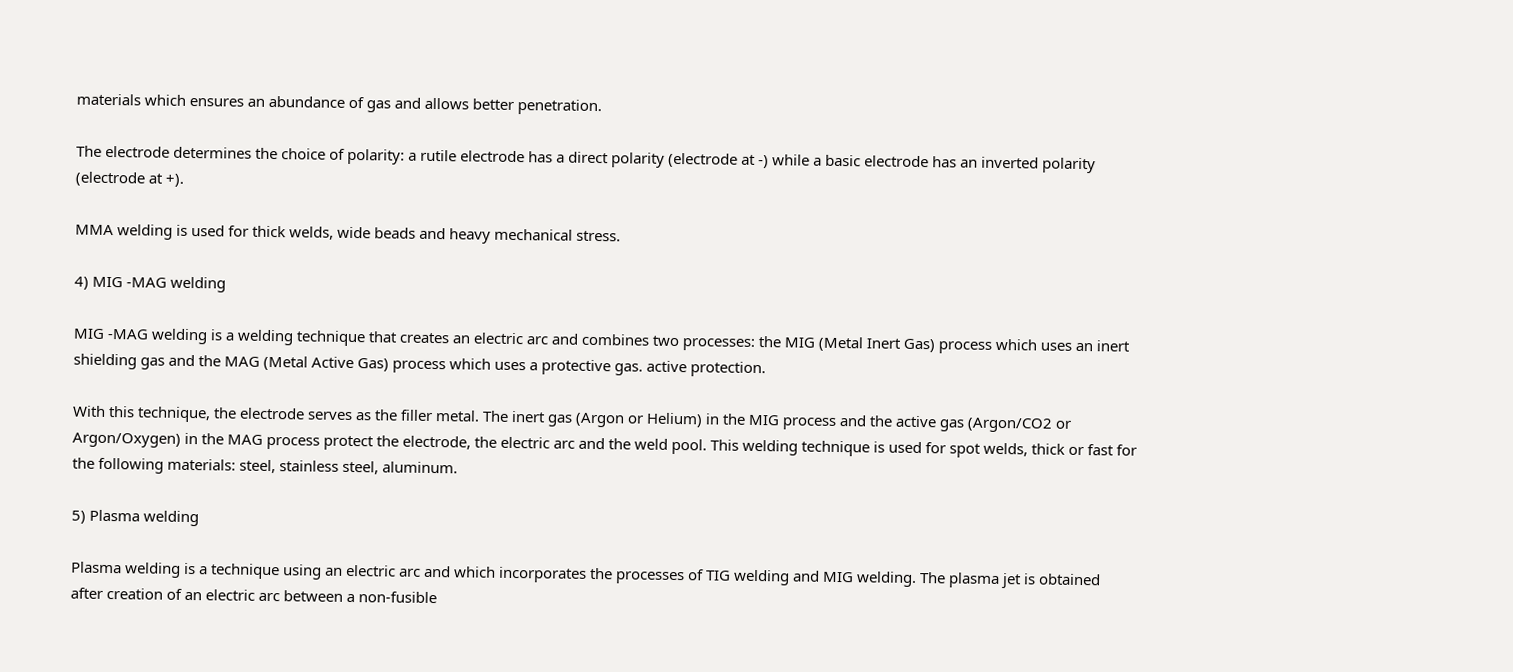materials which ensures an abundance of gas and allows better penetration.

The electrode determines the choice of polarity: a rutile electrode has a direct polarity (electrode at -) while a basic electrode has an inverted polarity (electrode at +).

MMA welding is used for thick welds, wide beads and heavy mechanical stress.

4) MIG -MAG welding

MIG -MAG welding is a welding technique that creates an electric arc and combines two processes: the MIG (Metal Inert Gas) process which uses an inert shielding gas and the MAG (Metal Active Gas) process which uses a protective gas. active protection.

With this technique, the electrode serves as the filler metal. The inert gas (Argon or Helium) in the MIG process and the active gas (Argon/CO2 or Argon/Oxygen) in the MAG process protect the electrode, the electric arc and the weld pool. This welding technique is used for spot welds, thick or fast for the following materials: steel, stainless steel, aluminum.

5) Plasma welding

Plasma welding is a technique using an electric arc and which incorporates the processes of TIG welding and MIG welding. The plasma jet is obtained after creation of an electric arc between a non-fusible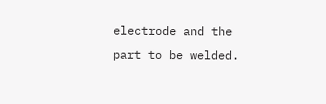electrode and the part to be welded.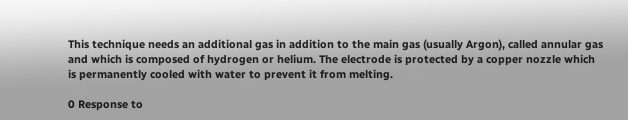This technique needs an additional gas in addition to the main gas (usually Argon), called annular gas and which is composed of hydrogen or helium. The electrode is protected by a copper nozzle which is permanently cooled with water to prevent it from melting.

0 Response to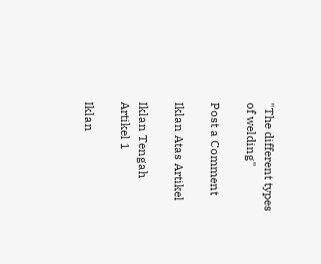"The different types of welding"

Post a Comment

Iklan Atas Artikel

Iklan Tengah Artikel 1

Iklan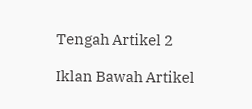Tengah Artikel 2

Iklan Bawah Artikel